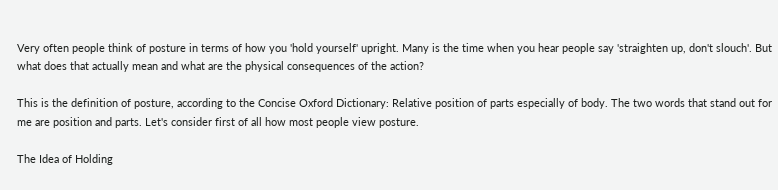Very often people think of posture in terms of how you 'hold yourself' upright. Many is the time when you hear people say 'straighten up, don't slouch'. But what does that actually mean and what are the physical consequences of the action?

This is the definition of posture, according to the Concise Oxford Dictionary: Relative position of parts especially of body. The two words that stand out for me are position and parts. Let's consider first of all how most people view posture.

The Idea of Holding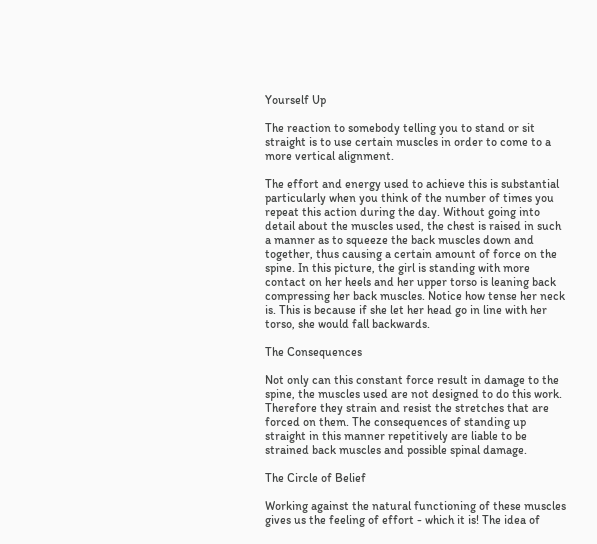Yourself Up

The reaction to somebody telling you to stand or sit straight is to use certain muscles in order to come to a more vertical alignment.

The effort and energy used to achieve this is substantial particularly when you think of the number of times you repeat this action during the day. Without going into detail about the muscles used, the chest is raised in such a manner as to squeeze the back muscles down and together, thus causing a certain amount of force on the spine. In this picture, the girl is standing with more contact on her heels and her upper torso is leaning back compressing her back muscles. Notice how tense her neck is. This is because if she let her head go in line with her torso, she would fall backwards.

The Consequences

Not only can this constant force result in damage to the spine, the muscles used are not designed to do this work. Therefore they strain and resist the stretches that are forced on them. The consequences of standing up straight in this manner repetitively are liable to be strained back muscles and possible spinal damage.

The Circle of Belief

Working against the natural functioning of these muscles gives us the feeling of effort - which it is! The idea of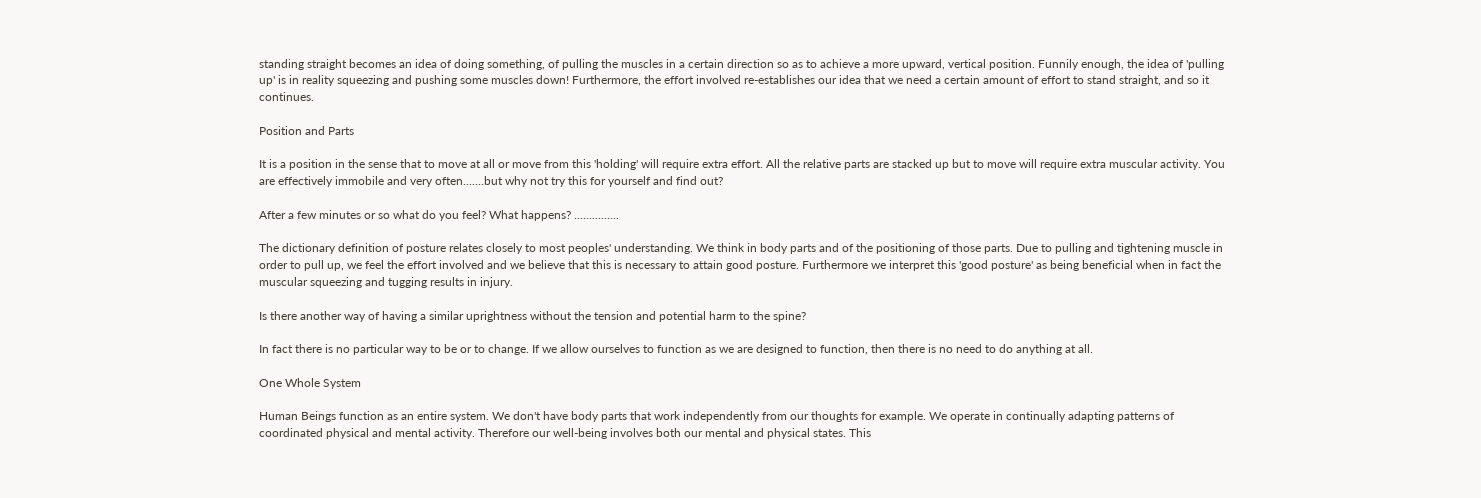standing straight becomes an idea of doing something, of pulling the muscles in a certain direction so as to achieve a more upward, vertical position. Funnily enough, the idea of 'pulling up' is in reality squeezing and pushing some muscles down! Furthermore, the effort involved re-establishes our idea that we need a certain amount of effort to stand straight, and so it continues.

Position and Parts

It is a position in the sense that to move at all or move from this 'holding' will require extra effort. All the relative parts are stacked up but to move will require extra muscular activity. You are effectively immobile and very often.......but why not try this for yourself and find out?

After a few minutes or so what do you feel? What happens? ...............

The dictionary definition of posture relates closely to most peoples' understanding. We think in body parts and of the positioning of those parts. Due to pulling and tightening muscle in order to pull up, we feel the effort involved and we believe that this is necessary to attain good posture. Furthermore we interpret this 'good posture' as being beneficial when in fact the muscular squeezing and tugging results in injury.

Is there another way of having a similar uprightness without the tension and potential harm to the spine?

In fact there is no particular way to be or to change. If we allow ourselves to function as we are designed to function, then there is no need to do anything at all.

One Whole System

Human Beings function as an entire system. We don't have body parts that work independently from our thoughts for example. We operate in continually adapting patterns of coordinated physical and mental activity. Therefore our well-being involves both our mental and physical states. This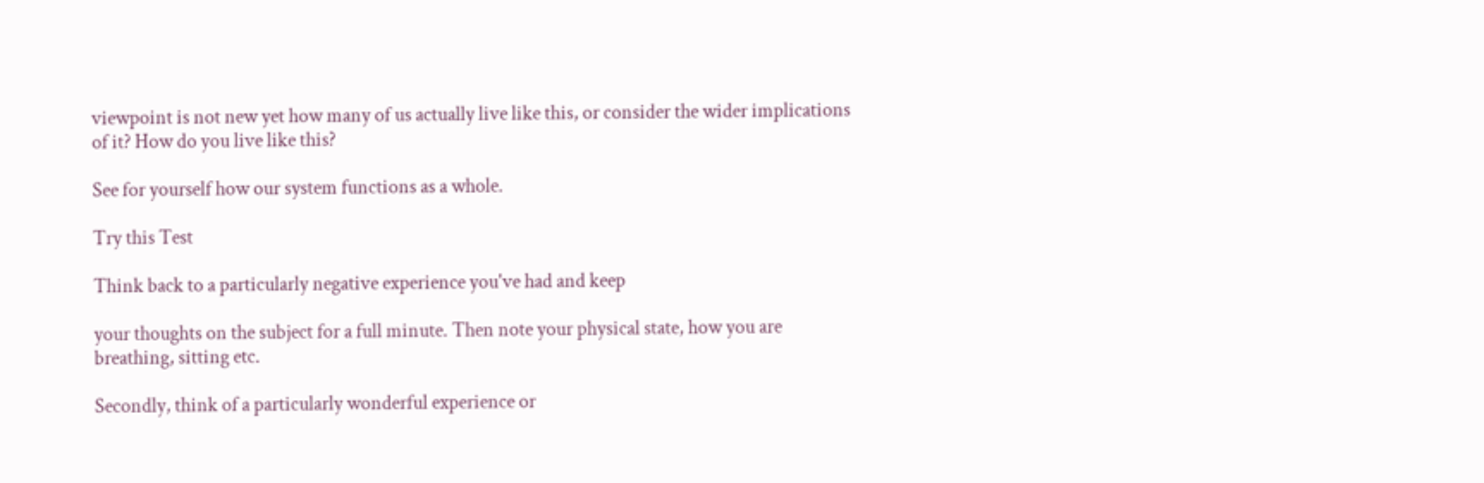viewpoint is not new yet how many of us actually live like this, or consider the wider implications of it? How do you live like this?

See for yourself how our system functions as a whole.

Try this Test

Think back to a particularly negative experience you've had and keep

your thoughts on the subject for a full minute. Then note your physical state, how you are breathing, sitting etc.

Secondly, think of a particularly wonderful experience or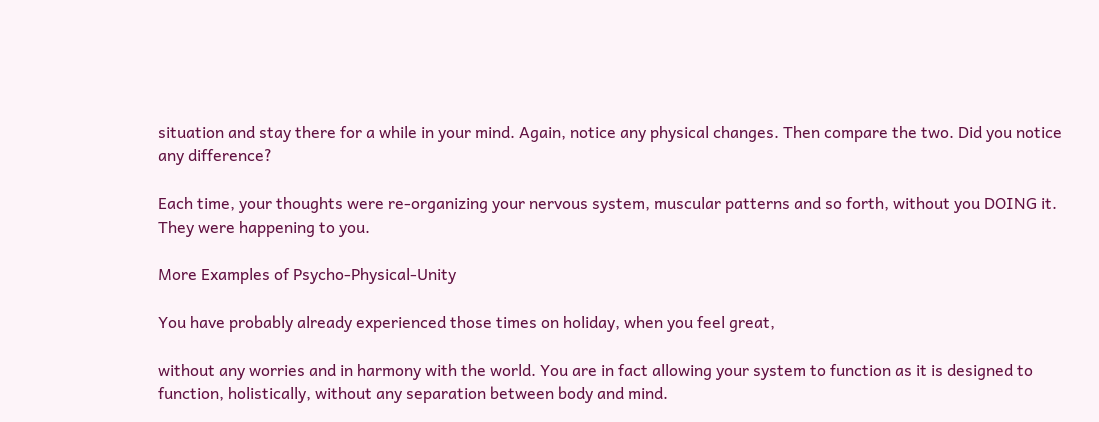situation and stay there for a while in your mind. Again, notice any physical changes. Then compare the two. Did you notice any difference?

Each time, your thoughts were re-organizing your nervous system, muscular patterns and so forth, without you DOING it. They were happening to you.

More Examples of Psycho-Physical-Unity

You have probably already experienced those times on holiday, when you feel great,

without any worries and in harmony with the world. You are in fact allowing your system to function as it is designed to function, holistically, without any separation between body and mind.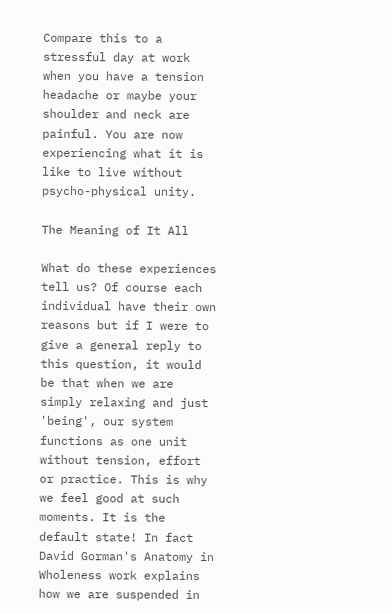Compare this to a stressful day at work when you have a tension headache or maybe your shoulder and neck are painful. You are now experiencing what it is like to live without psycho-physical unity.

The Meaning of It All

What do these experiences tell us? Of course each individual have their own reasons but if I were to give a general reply to this question, it would be that when we are simply relaxing and just 'being', our system functions as one unit without tension, effort or practice. This is why we feel good at such moments. It is the default state! In fact David Gorman's Anatomy in Wholeness work explains how we are suspended in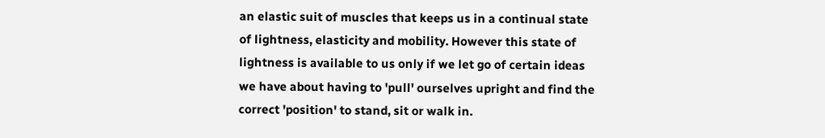an elastic suit of muscles that keeps us in a continual state of lightness, elasticity and mobility. However this state of lightness is available to us only if we let go of certain ideas we have about having to 'pull' ourselves upright and find the correct 'position' to stand, sit or walk in.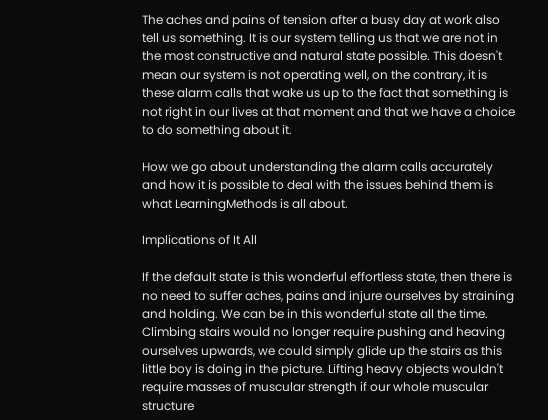The aches and pains of tension after a busy day at work also tell us something. It is our system telling us that we are not in the most constructive and natural state possible. This doesn't mean our system is not operating well, on the contrary, it is these alarm calls that wake us up to the fact that something is not right in our lives at that moment and that we have a choice to do something about it.

How we go about understanding the alarm calls accurately and how it is possible to deal with the issues behind them is what LearningMethods is all about.

Implications of It All

If the default state is this wonderful effortless state, then there is no need to suffer aches, pains and injure ourselves by straining and holding. We can be in this wonderful state all the time. Climbing stairs would no longer require pushing and heaving ourselves upwards, we could simply glide up the stairs as this little boy is doing in the picture. Lifting heavy objects wouldn't require masses of muscular strength if our whole muscular structure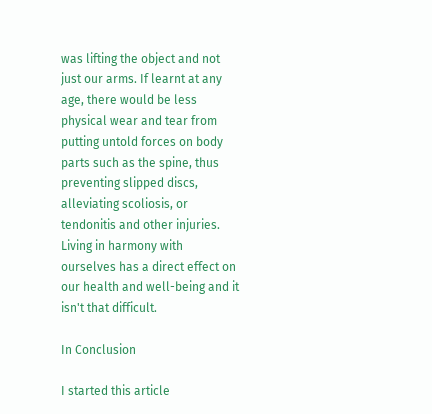was lifting the object and not just our arms. If learnt at any age, there would be less physical wear and tear from putting untold forces on body parts such as the spine, thus preventing slipped discs, alleviating scoliosis, or tendonitis and other injuries. Living in harmony with ourselves has a direct effect on our health and well-being and it isn't that difficult.

In Conclusion

I started this article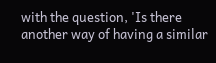with the question, 'Is there another way of having a similar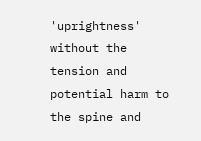'uprightness' without the tension and potential harm to the spine and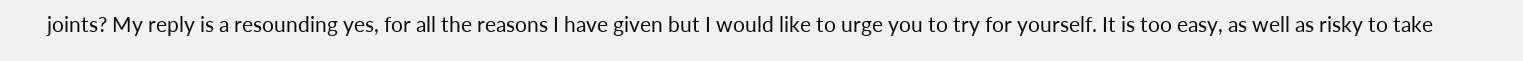joints? My reply is a resounding yes, for all the reasons I have given but I would like to urge you to try for yourself. It is too easy, as well as risky to take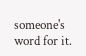someone's word for it.